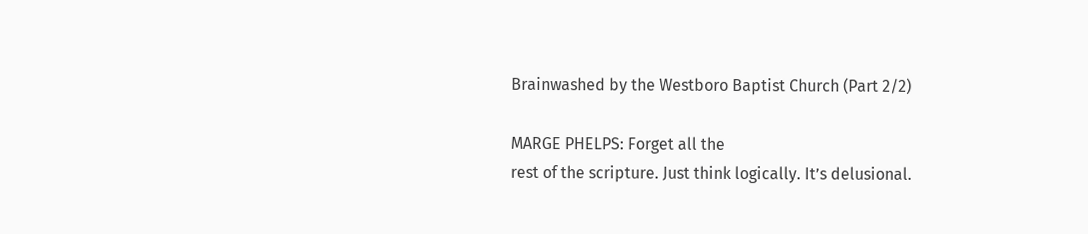Brainwashed by the Westboro Baptist Church (Part 2/2)

MARGE PHELPS: Forget all the
rest of the scripture. Just think logically. It’s delusional.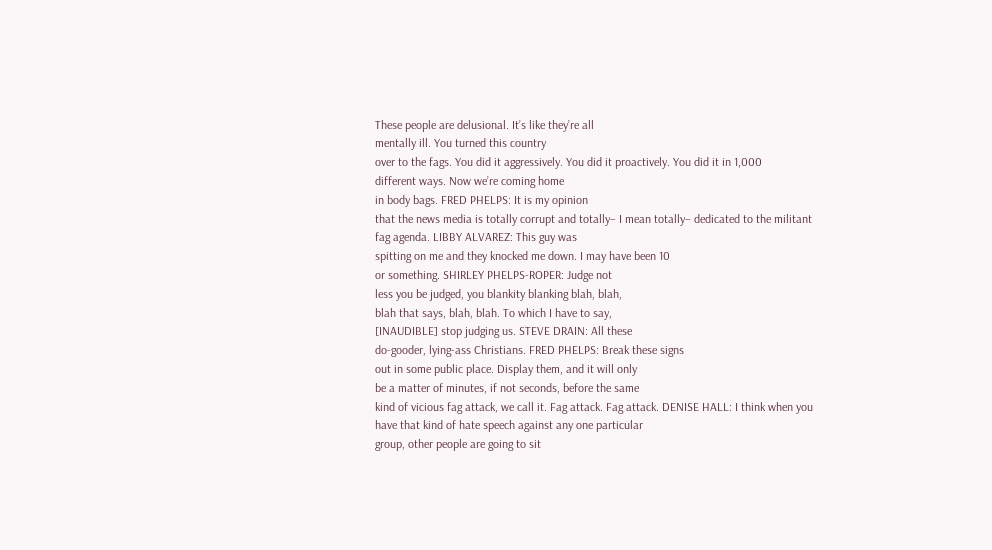These people are delusional. It’s like they’re all
mentally ill. You turned this country
over to the fags. You did it aggressively. You did it proactively. You did it in 1,000
different ways. Now we’re coming home
in body bags. FRED PHELPS: It is my opinion
that the news media is totally corrupt and totally– I mean totally– dedicated to the militant
fag agenda. LIBBY ALVAREZ: This guy was
spitting on me and they knocked me down. I may have been 10
or something. SHIRLEY PHELPS-ROPER: Judge not
less you be judged, you blankity blanking blah, blah,
blah that says, blah, blah. To which I have to say,
[INAUDIBLE] stop judging us. STEVE DRAIN: All these
do-gooder, lying-ass Christians. FRED PHELPS: Break these signs
out in some public place. Display them, and it will only
be a matter of minutes, if not seconds, before the same
kind of vicious fag attack, we call it. Fag attack. Fag attack. DENISE HALL: I think when you
have that kind of hate speech against any one particular
group, other people are going to sit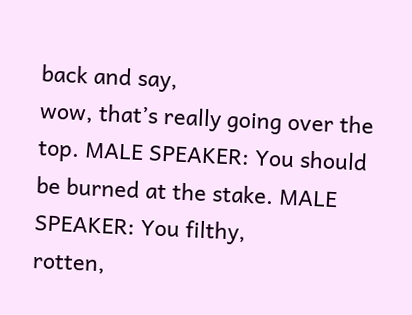back and say,
wow, that’s really going over the top. MALE SPEAKER: You should
be burned at the stake. MALE SPEAKER: You filthy,
rotten,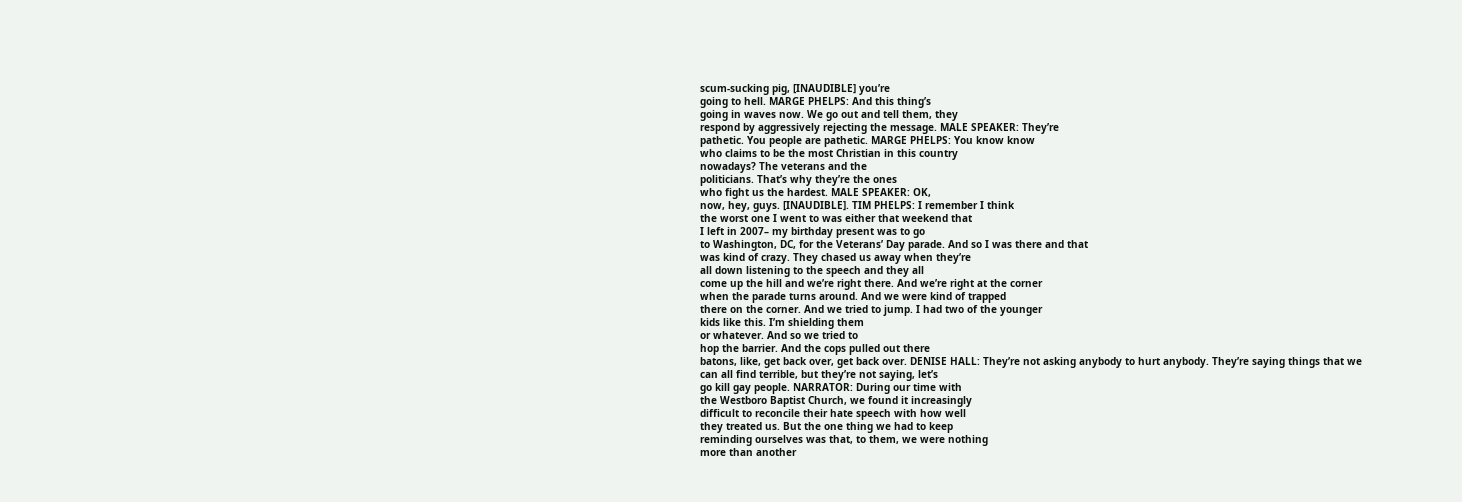scum-sucking pig, [INAUDIBLE] you’re
going to hell. MARGE PHELPS: And this thing’s
going in waves now. We go out and tell them, they
respond by aggressively rejecting the message. MALE SPEAKER: They’re
pathetic. You people are pathetic. MARGE PHELPS: You know know
who claims to be the most Christian in this country
nowadays? The veterans and the
politicians. That’s why they’re the ones
who fight us the hardest. MALE SPEAKER: OK,
now, hey, guys. [INAUDIBLE]. TIM PHELPS: I remember I think
the worst one I went to was either that weekend that
I left in 2007– my birthday present was to go
to Washington, DC, for the Veterans’ Day parade. And so I was there and that
was kind of crazy. They chased us away when they’re
all down listening to the speech and they all
come up the hill and we’re right there. And we’re right at the corner
when the parade turns around. And we were kind of trapped
there on the corner. And we tried to jump. I had two of the younger
kids like this. I’m shielding them
or whatever. And so we tried to
hop the barrier. And the cops pulled out there
batons, like, get back over, get back over. DENISE HALL: They’re not asking anybody to hurt anybody. They’re saying things that we
can all find terrible, but they’re not saying, let’s
go kill gay people. NARRATOR: During our time with
the Westboro Baptist Church, we found it increasingly
difficult to reconcile their hate speech with how well
they treated us. But the one thing we had to keep
reminding ourselves was that, to them, we were nothing
more than another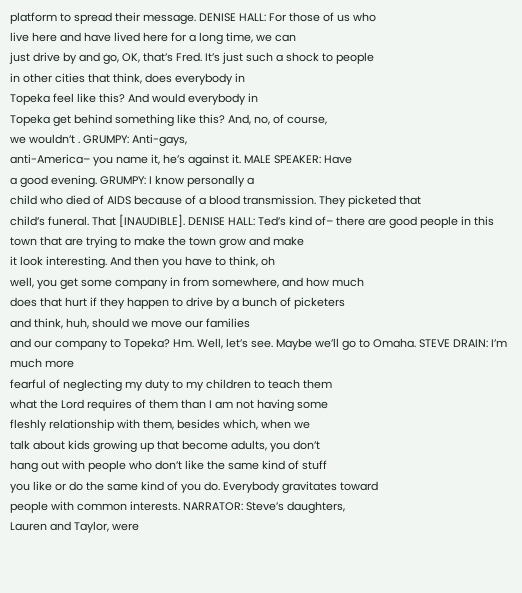platform to spread their message. DENISE HALL: For those of us who
live here and have lived here for a long time, we can
just drive by and go, OK, that’s Fred. It’s just such a shock to people
in other cities that think, does everybody in
Topeka feel like this? And would everybody in
Topeka get behind something like this? And, no, of course,
we wouldn’t . GRUMPY: Anti-gays,
anti-America– you name it, he’s against it. MALE SPEAKER: Have
a good evening. GRUMPY: I know personally a
child who died of AIDS because of a blood transmission. They picketed that
child’s funeral. That [INAUDIBLE]. DENISE HALL: Ted’s kind of– there are good people in this
town that are trying to make the town grow and make
it look interesting. And then you have to think, oh
well, you get some company in from somewhere, and how much
does that hurt if they happen to drive by a bunch of picketers
and think, huh, should we move our families
and our company to Topeka? Hm. Well, let’s see. Maybe we’ll go to Omaha. STEVE DRAIN: I’m much more
fearful of neglecting my duty to my children to teach them
what the Lord requires of them than I am not having some
fleshly relationship with them, besides which, when we
talk about kids growing up that become adults, you don’t
hang out with people who don’t like the same kind of stuff
you like or do the same kind of you do. Everybody gravitates toward
people with common interests. NARRATOR: Steve’s daughters,
Lauren and Taylor, were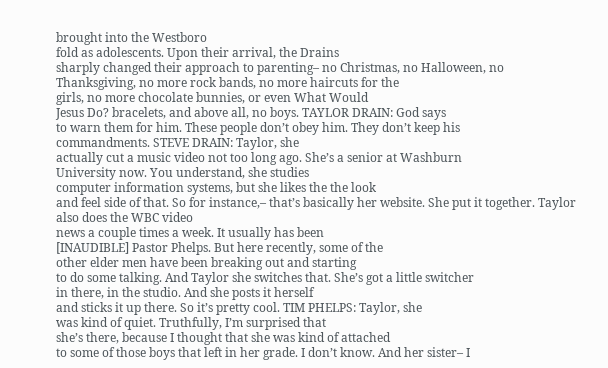brought into the Westboro
fold as adolescents. Upon their arrival, the Drains
sharply changed their approach to parenting– no Christmas, no Halloween, no
Thanksgiving, no more rock bands, no more haircuts for the
girls, no more chocolate bunnies, or even What Would
Jesus Do? bracelets, and above all, no boys. TAYLOR DRAIN: God says
to warn them for him. These people don’t obey him. They don’t keep his
commandments. STEVE DRAIN: Taylor, she
actually cut a music video not too long ago. She’s a senior at Washburn
University now. You understand, she studies
computer information systems, but she likes the the look
and feel side of that. So for instance,– that’s basically her website. She put it together. Taylor also does the WBC video
news a couple times a week. It usually has been
[INAUDIBLE] Pastor Phelps. But here recently, some of the
other elder men have been breaking out and starting
to do some talking. And Taylor she switches that. She’s got a little switcher
in there, in the studio. And she posts it herself
and sticks it up there. So it’s pretty cool. TIM PHELPS: Taylor, she
was kind of quiet. Truthfully, I’m surprised that
she’s there, because I thought that she was kind of attached
to some of those boys that left in her grade. I don’t know. And her sister– I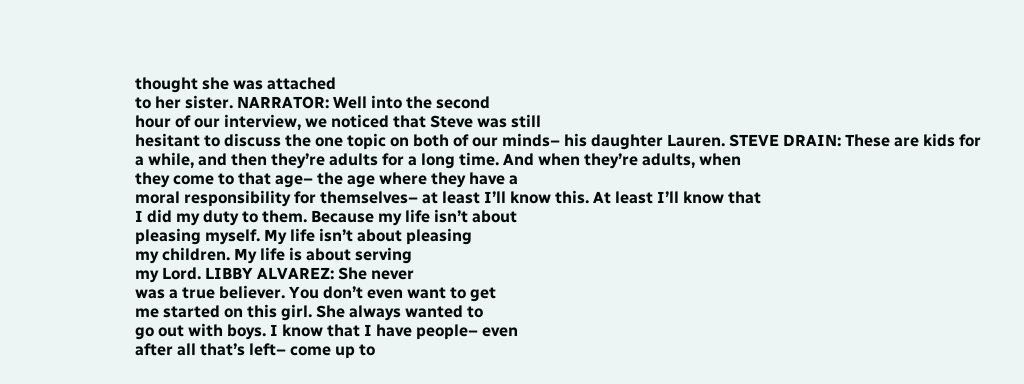thought she was attached
to her sister. NARRATOR: Well into the second
hour of our interview, we noticed that Steve was still
hesitant to discuss the one topic on both of our minds– his daughter Lauren. STEVE DRAIN: These are kids for
a while, and then they’re adults for a long time. And when they’re adults, when
they come to that age– the age where they have a
moral responsibility for themselves– at least I’ll know this. At least I’ll know that
I did my duty to them. Because my life isn’t about
pleasing myself. My life isn’t about pleasing
my children. My life is about serving
my Lord. LIBBY ALVAREZ: She never
was a true believer. You don’t even want to get
me started on this girl. She always wanted to
go out with boys. I know that I have people– even
after all that’s left– come up to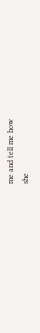me and tell me how
she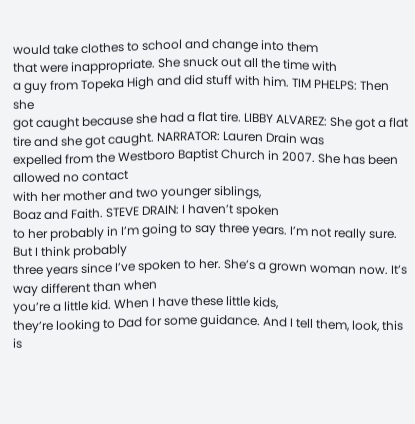would take clothes to school and change into them
that were inappropriate. She snuck out all the time with
a guy from Topeka High and did stuff with him. TIM PHELPS: Then she
got caught because she had a flat tire. LIBBY ALVAREZ: She got a flat
tire and she got caught. NARRATOR: Lauren Drain was
expelled from the Westboro Baptist Church in 2007. She has been allowed no contact
with her mother and two younger siblings,
Boaz and Faith. STEVE DRAIN: I haven’t spoken
to her probably in I’m going to say three years. I’m not really sure. But I think probably
three years since I’ve spoken to her. She’s a grown woman now. It’s way different than when
you’re a little kid. When I have these little kids,
they’re looking to Dad for some guidance. And I tell them, look, this is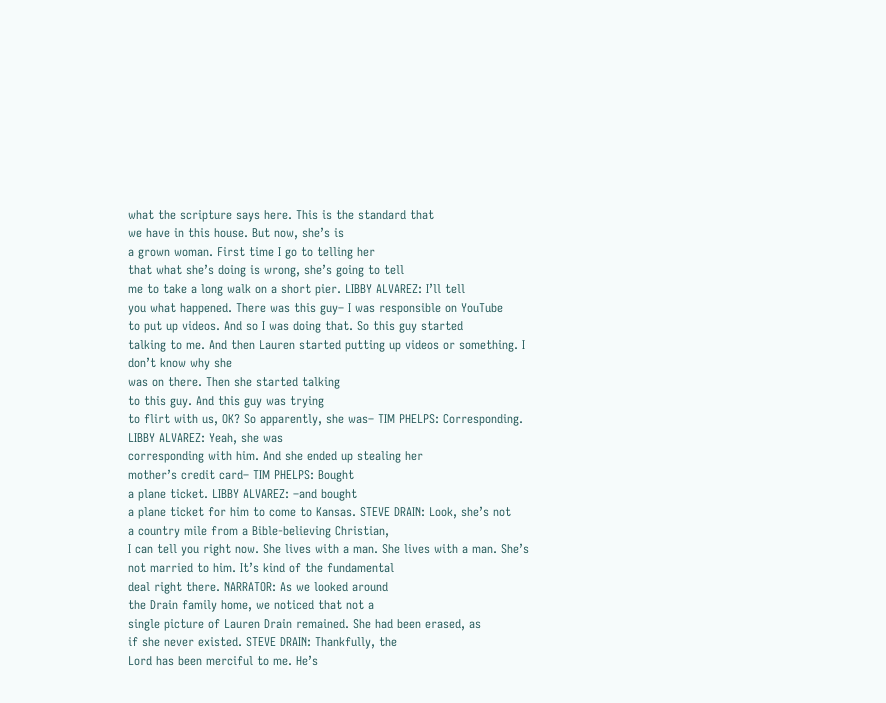what the scripture says here. This is the standard that
we have in this house. But now, she’s is
a grown woman. First time I go to telling her
that what she’s doing is wrong, she’s going to tell
me to take a long walk on a short pier. LIBBY ALVAREZ: I’ll tell
you what happened. There was this guy– I was responsible on YouTube
to put up videos. And so I was doing that. So this guy started
talking to me. And then Lauren started putting up videos or something. I don’t know why she
was on there. Then she started talking
to this guy. And this guy was trying
to flirt with us, OK? So apparently, she was– TIM PHELPS: Corresponding. LIBBY ALVAREZ: Yeah, she was
corresponding with him. And she ended up stealing her
mother’s credit card– TIM PHELPS: Bought
a plane ticket. LIBBY ALVAREZ: –and bought
a plane ticket for him to come to Kansas. STEVE DRAIN: Look, she’s not
a country mile from a Bible-believing Christian,
I can tell you right now. She lives with a man. She lives with a man. She’s not married to him. It’s kind of the fundamental
deal right there. NARRATOR: As we looked around
the Drain family home, we noticed that not a
single picture of Lauren Drain remained. She had been erased, as
if she never existed. STEVE DRAIN: Thankfully, the
Lord has been merciful to me. He’s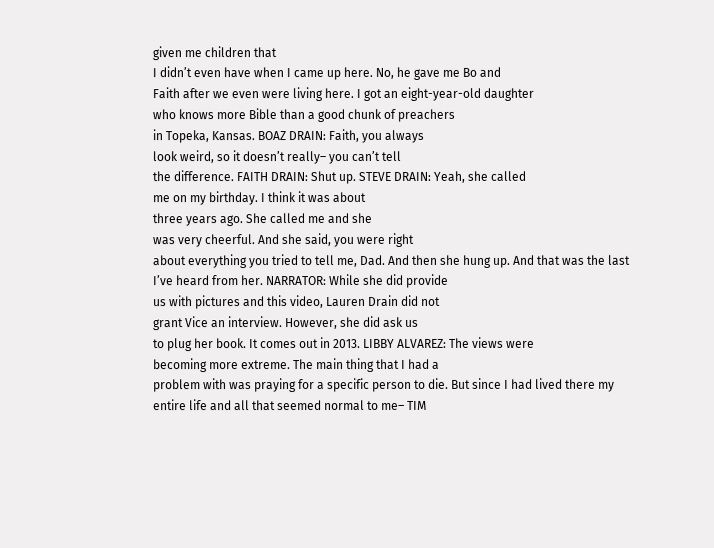given me children that
I didn’t even have when I came up here. No, he gave me Bo and
Faith after we even were living here. I got an eight-year-old daughter
who knows more Bible than a good chunk of preachers
in Topeka, Kansas. BOAZ DRAIN: Faith, you always
look weird, so it doesn’t really– you can’t tell
the difference. FAITH DRAIN: Shut up. STEVE DRAIN: Yeah, she called
me on my birthday. I think it was about
three years ago. She called me and she
was very cheerful. And she said, you were right
about everything you tried to tell me, Dad. And then she hung up. And that was the last
I’ve heard from her. NARRATOR: While she did provide
us with pictures and this video, Lauren Drain did not
grant Vice an interview. However, she did ask us
to plug her book. It comes out in 2013. LIBBY ALVAREZ: The views were
becoming more extreme. The main thing that I had a
problem with was praying for a specific person to die. But since I had lived there my
entire life and all that seemed normal to me– TIM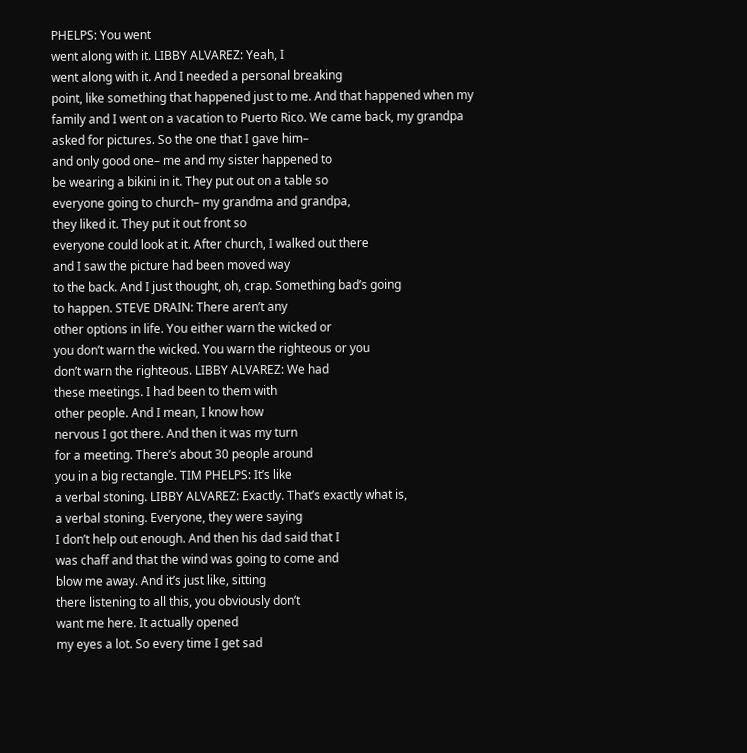PHELPS: You went
went along with it. LIBBY ALVAREZ: Yeah, I
went along with it. And I needed a personal breaking
point, like something that happened just to me. And that happened when my
family and I went on a vacation to Puerto Rico. We came back, my grandpa
asked for pictures. So the one that I gave him–
and only good one– me and my sister happened to
be wearing a bikini in it. They put out on a table so
everyone going to church– my grandma and grandpa,
they liked it. They put it out front so
everyone could look at it. After church, I walked out there
and I saw the picture had been moved way
to the back. And I just thought, oh, crap. Something bad’s going
to happen. STEVE DRAIN: There aren’t any
other options in life. You either warn the wicked or
you don’t warn the wicked. You warn the righteous or you
don’t warn the righteous. LIBBY ALVAREZ: We had
these meetings. I had been to them with
other people. And I mean, I know how
nervous I got there. And then it was my turn
for a meeting. There’s about 30 people around
you in a big rectangle. TIM PHELPS: It’s like
a verbal stoning. LIBBY ALVAREZ: Exactly. That’s exactly what is,
a verbal stoning. Everyone, they were saying
I don’t help out enough. And then his dad said that I
was chaff and that the wind was going to come and
blow me away. And it’s just like, sitting
there listening to all this, you obviously don’t
want me here. It actually opened
my eyes a lot. So every time I get sad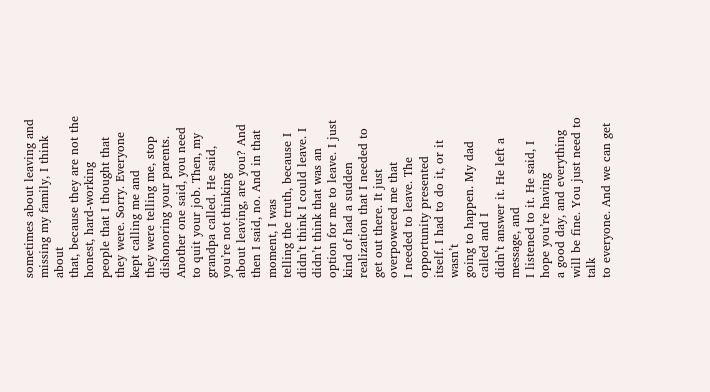sometimes about leaving and missing my family, I think about
that, because they are not the honest, hard-working
people that I thought that they were. Sorry. Everyone kept calling me and
they were telling me, stop dishonoring your parents. Another one said, you need
to quit your job. Then, my grandpa called. He said, you’re not thinking
about leaving, are you? And then I said, no. And in that moment, I was
telling the truth, because I didn’t think I could leave. I didn’t think that was an
option for me to leave. I just kind of had a sudden
realization that I needed to get out there. It just overpowered me that
I needed to leave. The opportunity presented
itself. I had to do it, or it wasn’t
going to happen. My dad called and I
didn’t answer it. He left a message, and
I listened to it. He said, I hope you’re having
a good day, and everything will be fine. You just need to talk
to everyone. And we can get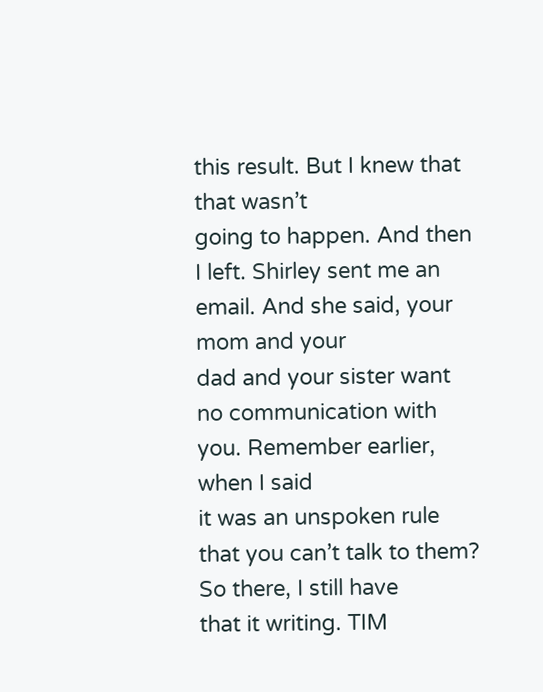this result. But I knew that that wasn’t
going to happen. And then I left. Shirley sent me an email. And she said, your mom and your
dad and your sister want no communication with you. Remember earlier, when I said
it was an unspoken rule that you can’t talk to them? So there, I still have
that it writing. TIM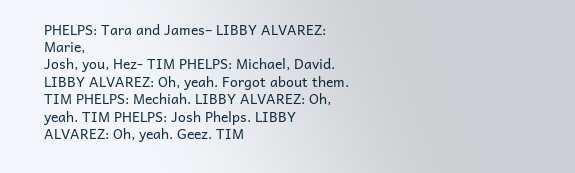PHELPS: Tara and James– LIBBY ALVAREZ: Marie,
Josh, you, Hez- TIM PHELPS: Michael, David. LIBBY ALVAREZ: Oh, yeah. Forgot about them. TIM PHELPS: Mechiah. LIBBY ALVAREZ: Oh, yeah. TIM PHELPS: Josh Phelps. LIBBY ALVAREZ: Oh, yeah. Geez. TIM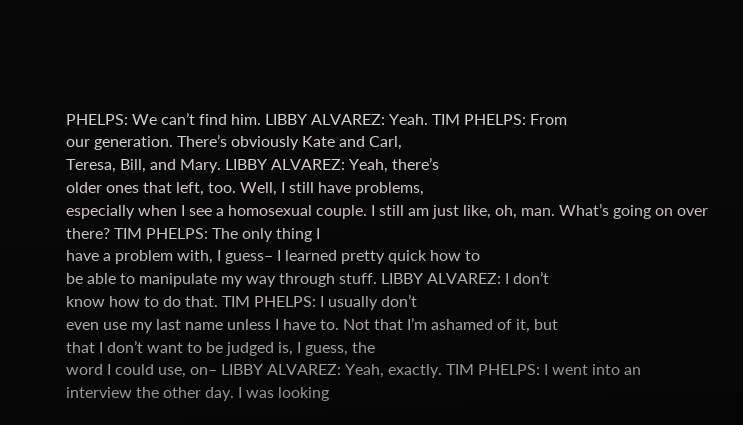PHELPS: We can’t find him. LIBBY ALVAREZ: Yeah. TIM PHELPS: From
our generation. There’s obviously Kate and Carl,
Teresa, Bill, and Mary. LIBBY ALVAREZ: Yeah, there’s
older ones that left, too. Well, I still have problems,
especially when I see a homosexual couple. I still am just like, oh, man. What’s going on over there? TIM PHELPS: The only thing I
have a problem with, I guess– I learned pretty quick how to
be able to manipulate my way through stuff. LIBBY ALVAREZ: I don’t
know how to do that. TIM PHELPS: I usually don’t
even use my last name unless I have to. Not that I’m ashamed of it, but
that I don’t want to be judged is, I guess, the
word I could use, on– LIBBY ALVAREZ: Yeah, exactly. TIM PHELPS: I went into an
interview the other day. I was looking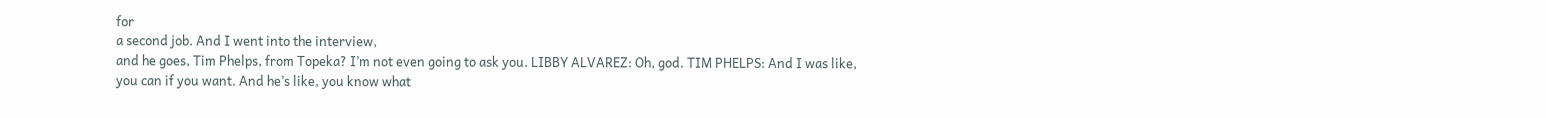for
a second job. And I went into the interview,
and he goes, Tim Phelps, from Topeka? I’m not even going to ask you. LIBBY ALVAREZ: Oh, god. TIM PHELPS: And I was like,
you can if you want. And he’s like, you know what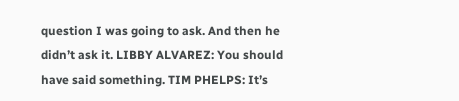question I was going to ask. And then he didn’t ask it. LIBBY ALVAREZ: You should
have said something. TIM PHELPS: It’s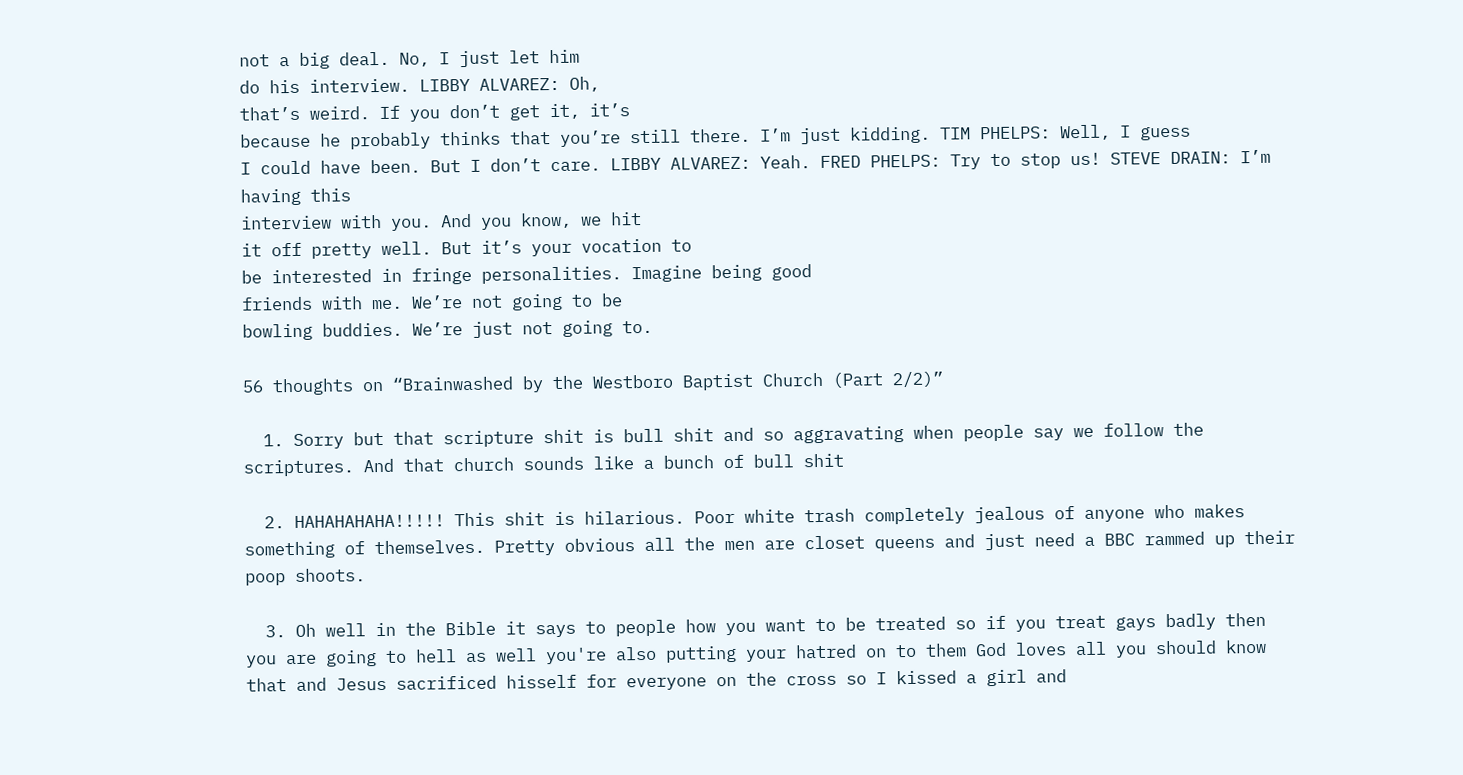not a big deal. No, I just let him
do his interview. LIBBY ALVAREZ: Oh,
that’s weird. If you don’t get it, it’s
because he probably thinks that you’re still there. I’m just kidding. TIM PHELPS: Well, I guess
I could have been. But I don’t care. LIBBY ALVAREZ: Yeah. FRED PHELPS: Try to stop us! STEVE DRAIN: I’m having this
interview with you. And you know, we hit
it off pretty well. But it’s your vocation to
be interested in fringe personalities. Imagine being good
friends with me. We’re not going to be
bowling buddies. We’re just not going to.

56 thoughts on “Brainwashed by the Westboro Baptist Church (Part 2/2)”

  1. Sorry but that scripture shit is bull shit and so aggravating when people say we follow the scriptures. And that church sounds like a bunch of bull shit

  2. HAHAHAHAHA!!!!! This shit is hilarious. Poor white trash completely jealous of anyone who makes something of themselves. Pretty obvious all the men are closet queens and just need a BBC rammed up their poop shoots.

  3. Oh well in the Bible it says to people how you want to be treated so if you treat gays badly then you are going to hell as well you're also putting your hatred on to them God loves all you should know that and Jesus sacrificed hisself for everyone on the cross so I kissed a girl and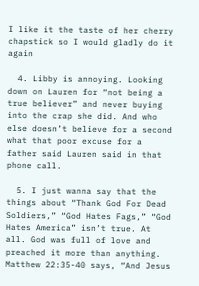I like it the taste of her cherry chapstick so I would gladly do it again

  4. Libby is annoying. Looking down on Lauren for “not being a true believer” and never buying into the crap she did. And who else doesn’t believe for a second what that poor excuse for a father said Lauren said in that phone call.

  5. I just wanna say that the things about “Thank God For Dead Soldiers,” “God Hates Fags,” “God Hates America” isn’t true. At all. God was full of love and preached it more than anything. Matthew 22:35-40 says, “And Jesus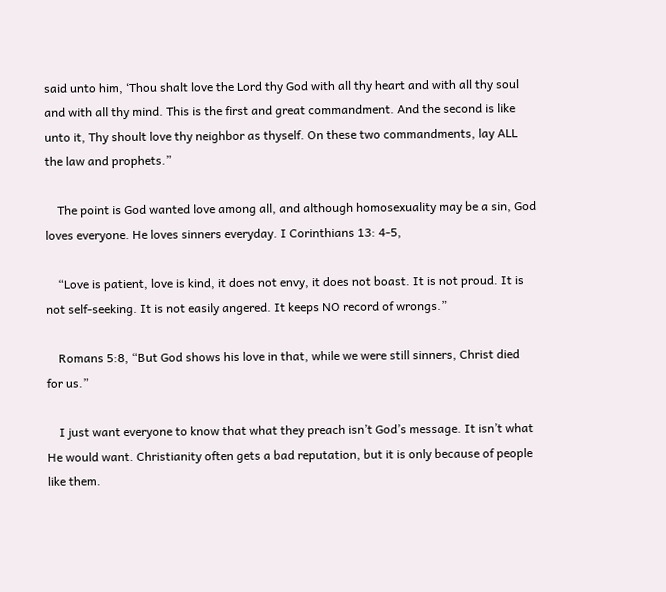said unto him, ‘Thou shalt love the Lord thy God with all thy heart and with all thy soul and with all thy mind. This is the first and great commandment. And the second is like unto it, Thy shoult love thy neighbor as thyself. On these two commandments, lay ALL the law and prophets.”

    The point is God wanted love among all, and although homosexuality may be a sin, God loves everyone. He loves sinners everyday. I Corinthians 13: 4-5,

    “Love is patient, love is kind, it does not envy, it does not boast. It is not proud. It is not self-seeking. It is not easily angered. It keeps NO record of wrongs.”

    Romans 5:8, “But God shows his love in that, while we were still sinners, Christ died for us.”

    I just want everyone to know that what they preach isn’t God’s message. It isn’t what He would want. Christianity often gets a bad reputation, but it is only because of people like them.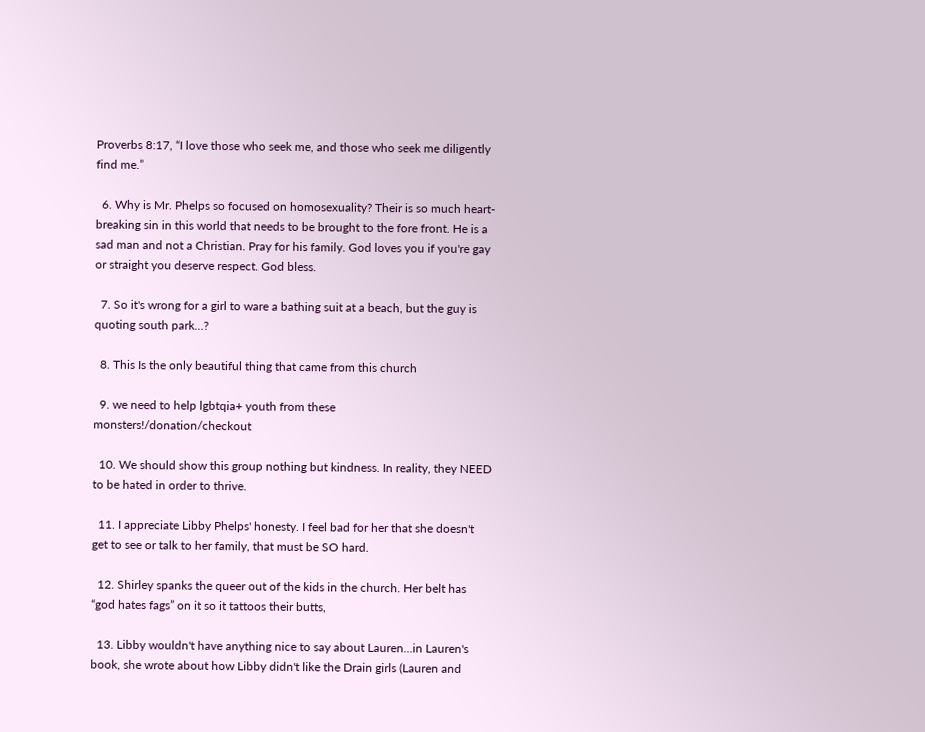Proverbs 8:17, “I love those who seek me, and those who seek me diligently find me.”

  6. Why is Mr. Phelps so focused on homosexuality? Their is so much heart-breaking sin in this world that needs to be brought to the fore front. He is a sad man and not a Christian. Pray for his family. God loves you if you're gay or straight you deserve respect. God bless.

  7. So it's wrong for a girl to ware a bathing suit at a beach, but the guy is quoting south park…?

  8. This Is the only beautiful thing that came from this church

  9. we need to help lgbtqia+ youth from these monsters!/donation/checkout

  10. We should show this group nothing but kindness. In reality, they NEED to be hated in order to thrive.

  11. I appreciate Libby Phelps' honesty. I feel bad for her that she doesn't get to see or talk to her family, that must be SO hard.

  12. Shirley spanks the queer out of the kids in the church. Her belt has “god hates fags” on it so it tattoos their butts,

  13. Libby wouldn't have anything nice to say about Lauren…in Lauren's book, she wrote about how Libby didn't like the Drain girls (Lauren and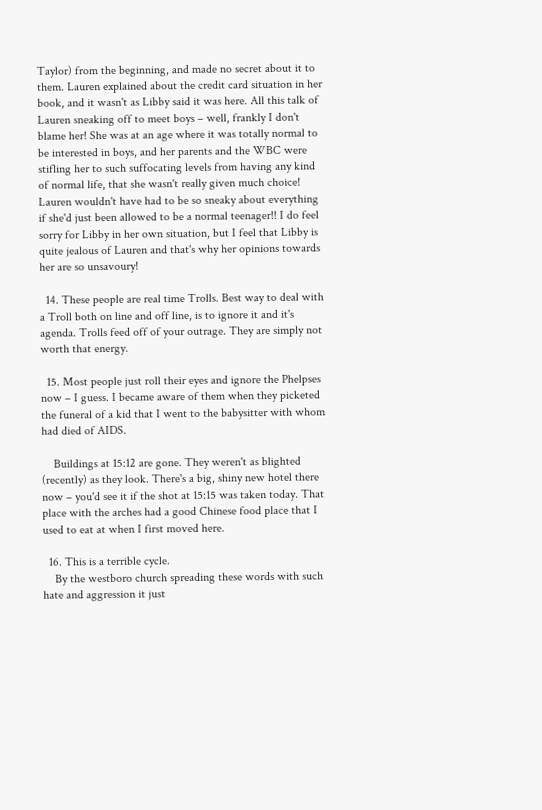Taylor) from the beginning, and made no secret about it to them. Lauren explained about the credit card situation in her book, and it wasn't as Libby said it was here. All this talk of Lauren sneaking off to meet boys – well, frankly I don't blame her! She was at an age where it was totally normal to be interested in boys, and her parents and the WBC were stifling her to such suffocating levels from having any kind of normal life, that she wasn't really given much choice! Lauren wouldn't have had to be so sneaky about everything if she'd just been allowed to be a normal teenager!! I do feel sorry for Libby in her own situation, but I feel that Libby is quite jealous of Lauren and that's why her opinions towards her are so unsavoury!

  14. These people are real time Trolls. Best way to deal with a Troll both on line and off line, is to ignore it and it's agenda. Trolls feed off of your outrage. They are simply not worth that energy.

  15. Most people just roll their eyes and ignore the Phelpses now – I guess. I became aware of them when they picketed the funeral of a kid that I went to the babysitter with whom had died of AIDS.

    Buildings at 15:12 are gone. They weren't as blighted (recently) as they look. There's a big, shiny new hotel there now – you'd see it if the shot at 15:15 was taken today. That place with the arches had a good Chinese food place that I used to eat at when I first moved here.

  16. This is a terrible cycle.
    By the westboro church spreading these words with such hate and aggression it just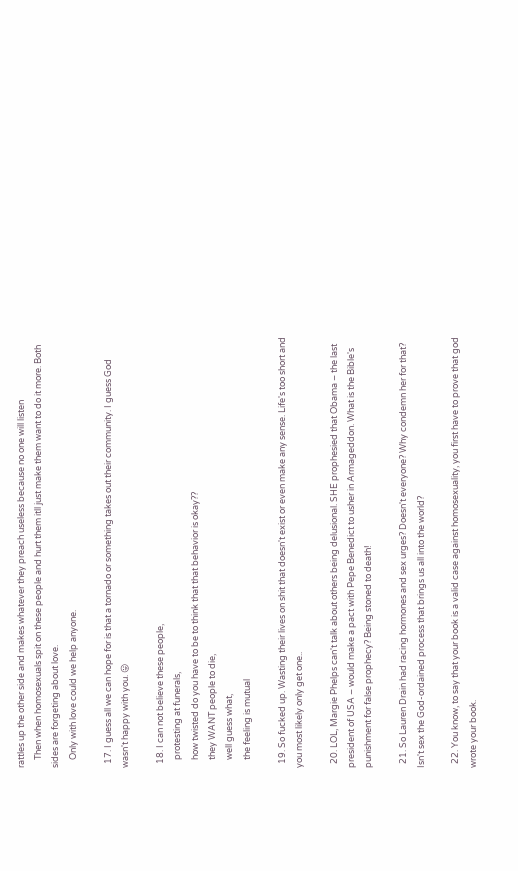rattles up the other side and makes whatever they preach useless because no one will listen
    Then when homosexuals spit on these people and hurt them itll just make them want to do it more. Both sides are forgeting about love.
    Only with love could we help anyone.

  17. I guess all we can hope for is that a tornado or something takes out their community. I guess God wasn't happy with you. 😛

  18. I can not believe these people,
    protesting at funerals,
    how twisted do you have to be to think that that behavior is okay??
    they WANT people to die,
    well guess what,
    the feeling is mutual

  19. So fucked up. Wasting their lives on shit that doesn't exist or even make any sense. Life's too short and you most likely only get one..

  20. LOL, Margie Phelps can't talk about others being delusional. SHE prophesied that Obama – the last president of USA – would make a pact with Pepe Benedict to usher in Armageddon. What is the Bible's punishment for false prophecy? Being stoned to death!

  21. So Lauren Drain had racing hormones and sex urges? Doesn't everyone? Why condemn her for that? Isn't sex the God-ordained process that brings us all into the world?

  22. You know, to say that your book is a valid case against homosexuality, you first have to prove that god wrote your book.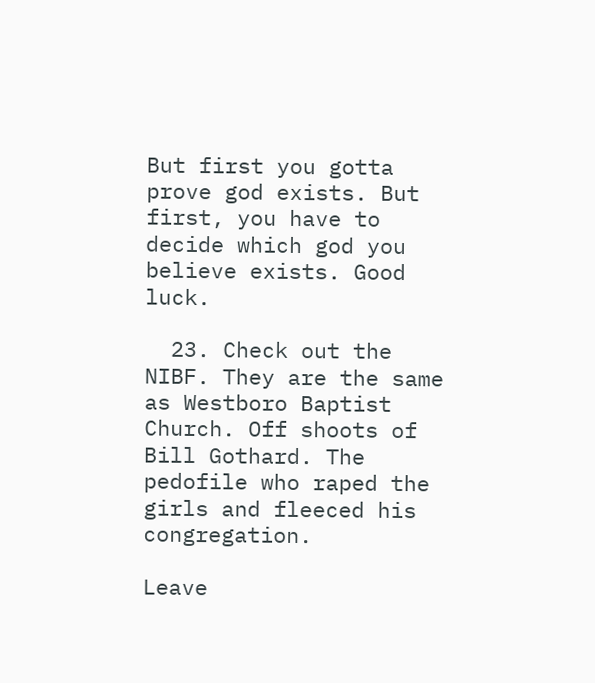But first you gotta prove god exists. But first, you have to decide which god you believe exists. Good luck.

  23. Check out the NIBF. They are the same as Westboro Baptist Church. Off shoots of Bill Gothard. The pedofile who raped the girls and fleeced his congregation.

Leave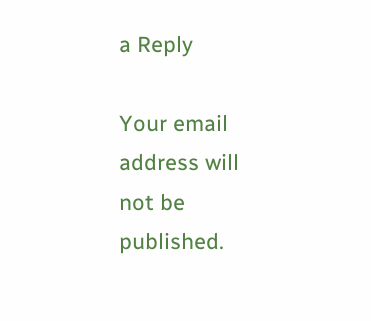a Reply

Your email address will not be published.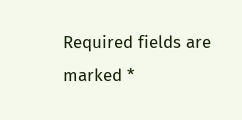Required fields are marked *